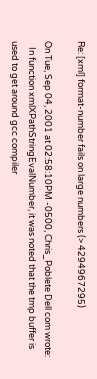Re: [xml] format-number fails on large numbers (> 4294967295)

On Tue, Sep 04, 2001 at 02:58:10PM -0500, Chris_Poblete Dell com wrote:
   In function xmlXPathStringEvalNumber, it was noted that the tmp buffer is
used to get around gcc compiler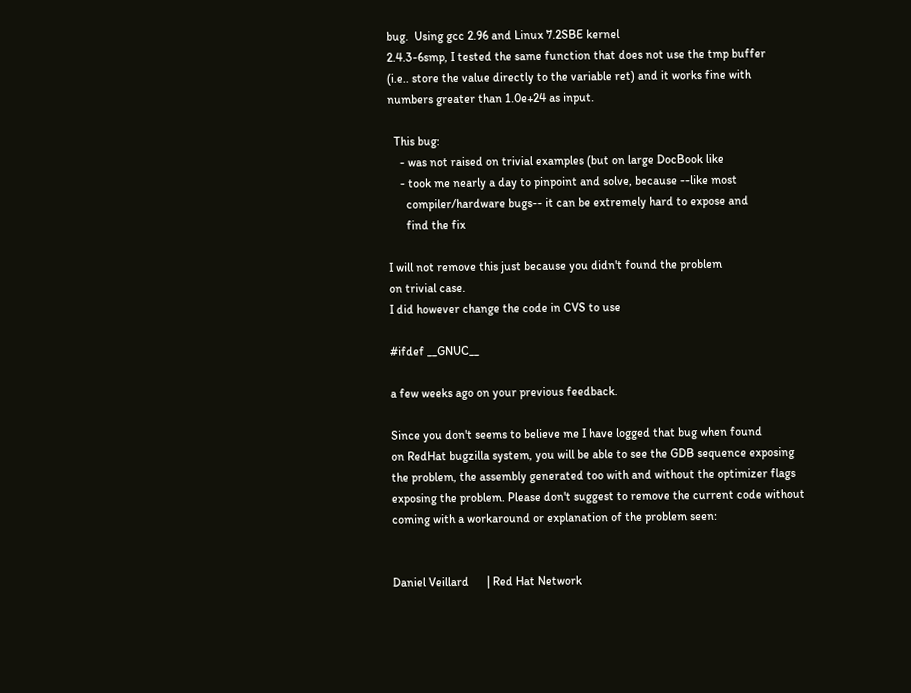bug.  Using gcc 2.96 and Linux 7.2SBE kernel
2.4.3-6smp, I tested the same function that does not use the tmp buffer
(i.e.. store the value directly to the variable ret) and it works fine with
numbers greater than 1.0e+24 as input.

  This bug:
    - was not raised on trivial examples (but on large DocBook like
    - took me nearly a day to pinpoint and solve, because --like most
      compiler/hardware bugs-- it can be extremely hard to expose and
      find the fix

I will not remove this just because you didn't found the problem
on trivial case.
I did however change the code in CVS to use

#ifdef __GNUC__

a few weeks ago on your previous feedback.

Since you don't seems to believe me I have logged that bug when found
on RedHat bugzilla system, you will be able to see the GDB sequence exposing
the problem, the assembly generated too with and without the optimizer flags
exposing the problem. Please don't suggest to remove the current code without
coming with a workaround or explanation of the problem seen:


Daniel Veillard      | Red Hat Network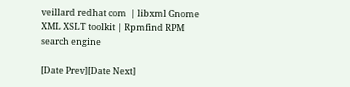veillard redhat com  | libxml Gnome XML XSLT toolkit | Rpmfind RPM search engine

[Date Prev][Date Next]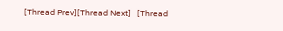[Thread Prev][Thread Next]   [Thread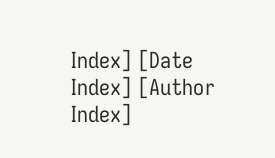Index] [Date Index] [Author Index]